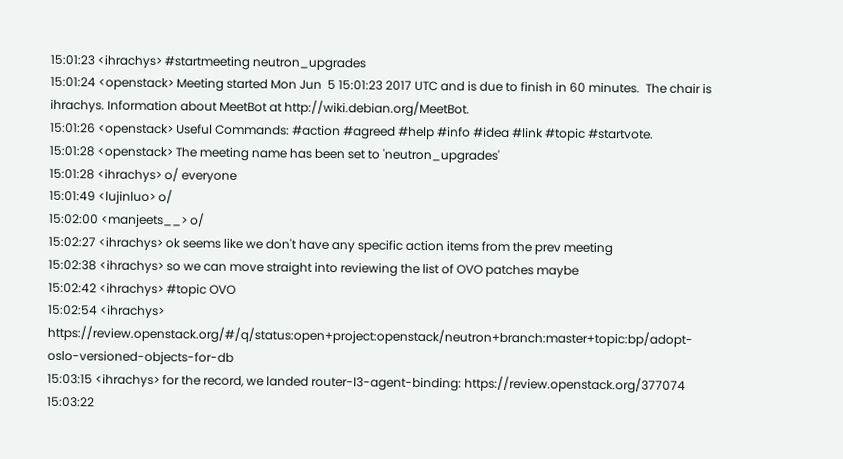15:01:23 <ihrachys> #startmeeting neutron_upgrades
15:01:24 <openstack> Meeting started Mon Jun  5 15:01:23 2017 UTC and is due to finish in 60 minutes.  The chair is ihrachys. Information about MeetBot at http://wiki.debian.org/MeetBot.
15:01:26 <openstack> Useful Commands: #action #agreed #help #info #idea #link #topic #startvote.
15:01:28 <openstack> The meeting name has been set to 'neutron_upgrades'
15:01:28 <ihrachys> o/ everyone
15:01:49 <lujinluo> o/
15:02:00 <manjeets__> o/
15:02:27 <ihrachys> ok seems like we don't have any specific action items from the prev meeting
15:02:38 <ihrachys> so we can move straight into reviewing the list of OVO patches maybe
15:02:42 <ihrachys> #topic OVO
15:02:54 <ihrachys> https://review.openstack.org/#/q/status:open+project:openstack/neutron+branch:master+topic:bp/adopt-oslo-versioned-objects-for-db
15:03:15 <ihrachys> for the record, we landed router-l3-agent-binding: https://review.openstack.org/377074
15:03:22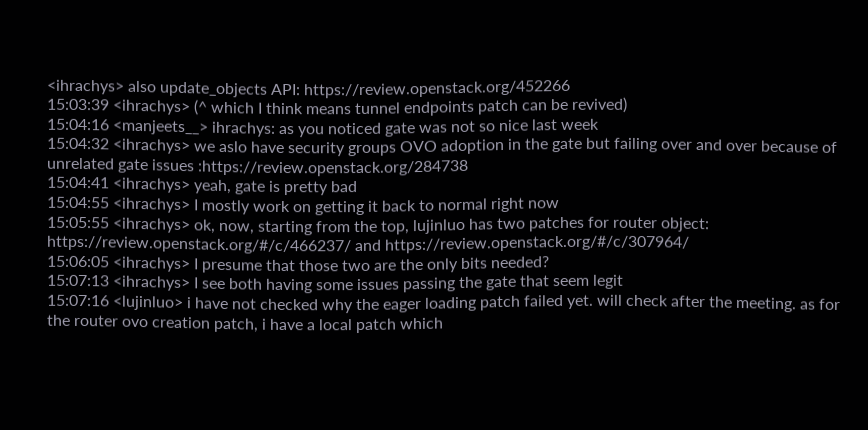<ihrachys> also update_objects API: https://review.openstack.org/452266
15:03:39 <ihrachys> (^ which I think means tunnel endpoints patch can be revived)
15:04:16 <manjeets__> ihrachys: as you noticed gate was not so nice last week
15:04:32 <ihrachys> we aslo have security groups OVO adoption in the gate but failing over and over because of unrelated gate issues :https://review.openstack.org/284738
15:04:41 <ihrachys> yeah, gate is pretty bad
15:04:55 <ihrachys> I mostly work on getting it back to normal right now
15:05:55 <ihrachys> ok, now, starting from the top, lujinluo has two patches for router object: https://review.openstack.org/#/c/466237/ and https://review.openstack.org/#/c/307964/
15:06:05 <ihrachys> I presume that those two are the only bits needed?
15:07:13 <ihrachys> I see both having some issues passing the gate that seem legit
15:07:16 <lujinluo> i have not checked why the eager loading patch failed yet. will check after the meeting. as for the router ovo creation patch, i have a local patch which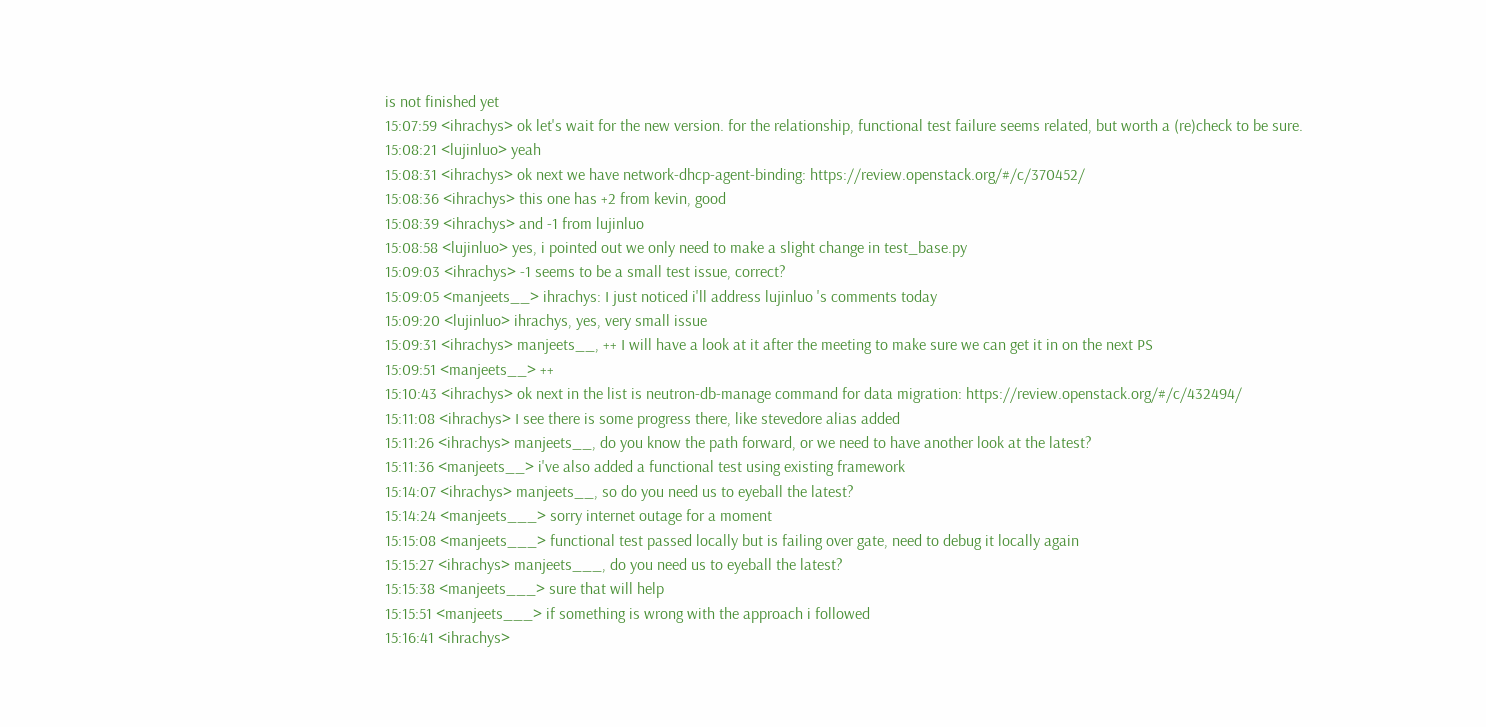is not finished yet
15:07:59 <ihrachys> ok let's wait for the new version. for the relationship, functional test failure seems related, but worth a (re)check to be sure.
15:08:21 <lujinluo> yeah
15:08:31 <ihrachys> ok next we have network-dhcp-agent-binding: https://review.openstack.org/#/c/370452/
15:08:36 <ihrachys> this one has +2 from kevin, good
15:08:39 <ihrachys> and -1 from lujinluo
15:08:58 <lujinluo> yes, i pointed out we only need to make a slight change in test_base.py
15:09:03 <ihrachys> -1 seems to be a small test issue, correct?
15:09:05 <manjeets__> ihrachys: I just noticed i'll address lujinluo 's comments today
15:09:20 <lujinluo> ihrachys, yes, very small issue
15:09:31 <ihrachys> manjeets__, ++ I will have a look at it after the meeting to make sure we can get it in on the next PS
15:09:51 <manjeets__> ++
15:10:43 <ihrachys> ok next in the list is neutron-db-manage command for data migration: https://review.openstack.org/#/c/432494/
15:11:08 <ihrachys> I see there is some progress there, like stevedore alias added
15:11:26 <ihrachys> manjeets__, do you know the path forward, or we need to have another look at the latest?
15:11:36 <manjeets__> i've also added a functional test using existing framework
15:14:07 <ihrachys> manjeets__, so do you need us to eyeball the latest?
15:14:24 <manjeets___> sorry internet outage for a moment
15:15:08 <manjeets___> functional test passed locally but is failing over gate, need to debug it locally again
15:15:27 <ihrachys> manjeets___, do you need us to eyeball the latest?
15:15:38 <manjeets___> sure that will help
15:15:51 <manjeets___> if something is wrong with the approach i followed
15:16:41 <ihrachys>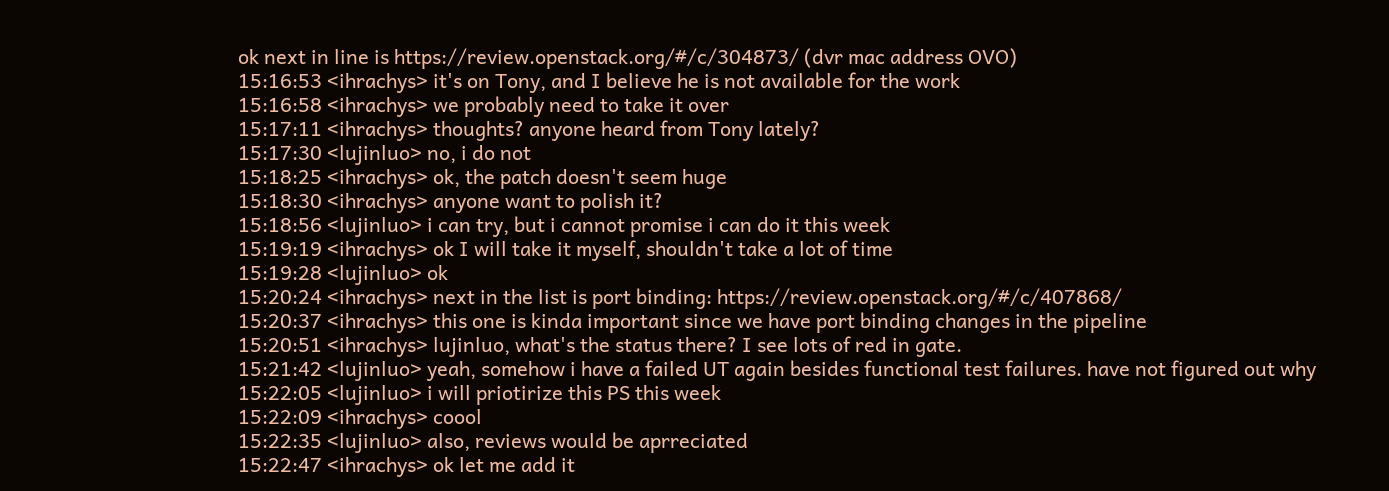ok next in line is https://review.openstack.org/#/c/304873/ (dvr mac address OVO)
15:16:53 <ihrachys> it's on Tony, and I believe he is not available for the work
15:16:58 <ihrachys> we probably need to take it over
15:17:11 <ihrachys> thoughts? anyone heard from Tony lately?
15:17:30 <lujinluo> no, i do not
15:18:25 <ihrachys> ok, the patch doesn't seem huge
15:18:30 <ihrachys> anyone want to polish it?
15:18:56 <lujinluo> i can try, but i cannot promise i can do it this week
15:19:19 <ihrachys> ok I will take it myself, shouldn't take a lot of time
15:19:28 <lujinluo> ok
15:20:24 <ihrachys> next in the list is port binding: https://review.openstack.org/#/c/407868/
15:20:37 <ihrachys> this one is kinda important since we have port binding changes in the pipeline
15:20:51 <ihrachys> lujinluo, what's the status there? I see lots of red in gate.
15:21:42 <lujinluo> yeah, somehow i have a failed UT again besides functional test failures. have not figured out why
15:22:05 <lujinluo> i will priotirize this PS this week
15:22:09 <ihrachys> coool
15:22:35 <lujinluo> also, reviews would be aprreciated
15:22:47 <ihrachys> ok let me add it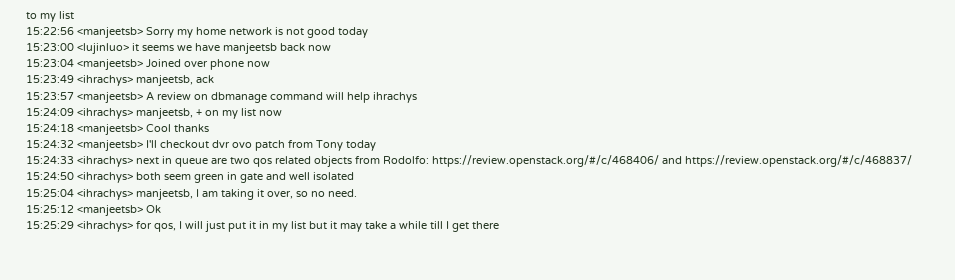to my list
15:22:56 <manjeetsb> Sorry my home network is not good today
15:23:00 <lujinluo> it seems we have manjeetsb back now
15:23:04 <manjeetsb> Joined over phone now
15:23:49 <ihrachys> manjeetsb, ack
15:23:57 <manjeetsb> A review on dbmanage command will help ihrachys
15:24:09 <ihrachys> manjeetsb, + on my list now
15:24:18 <manjeetsb> Cool thanks
15:24:32 <manjeetsb> I'll checkout dvr ovo patch from Tony today
15:24:33 <ihrachys> next in queue are two qos related objects from Rodolfo: https://review.openstack.org/#/c/468406/ and https://review.openstack.org/#/c/468837/
15:24:50 <ihrachys> both seem green in gate and well isolated
15:25:04 <ihrachys> manjeetsb, I am taking it over, so no need.
15:25:12 <manjeetsb> Ok
15:25:29 <ihrachys> for qos, I will just put it in my list but it may take a while till I get there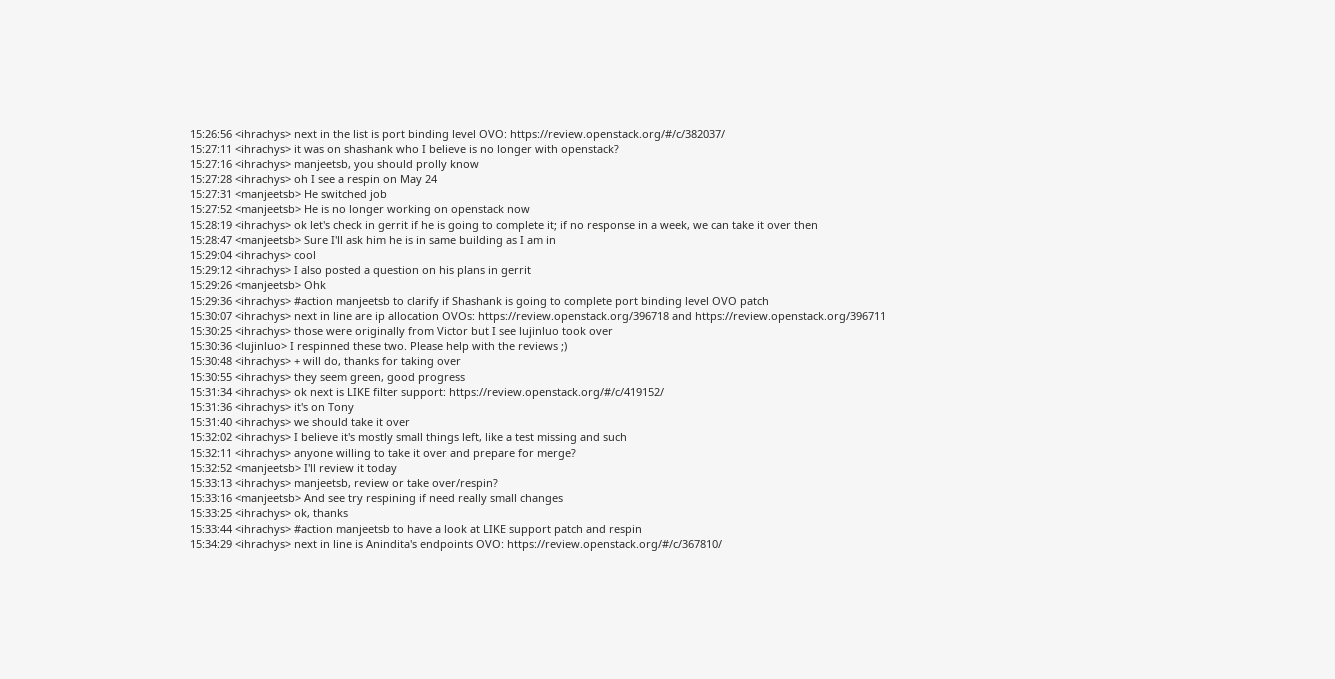15:26:56 <ihrachys> next in the list is port binding level OVO: https://review.openstack.org/#/c/382037/
15:27:11 <ihrachys> it was on shashank who I believe is no longer with openstack?
15:27:16 <ihrachys> manjeetsb, you should prolly know
15:27:28 <ihrachys> oh I see a respin on May 24
15:27:31 <manjeetsb> He switched job
15:27:52 <manjeetsb> He is no longer working on openstack now
15:28:19 <ihrachys> ok let's check in gerrit if he is going to complete it; if no response in a week, we can take it over then
15:28:47 <manjeetsb> Sure I'll ask him he is in same building as I am in
15:29:04 <ihrachys> cool
15:29:12 <ihrachys> I also posted a question on his plans in gerrit
15:29:26 <manjeetsb> Ohk
15:29:36 <ihrachys> #action manjeetsb to clarify if Shashank is going to complete port binding level OVO patch
15:30:07 <ihrachys> next in line are ip allocation OVOs: https://review.openstack.org/396718 and https://review.openstack.org/396711
15:30:25 <ihrachys> those were originally from Victor but I see lujinluo took over
15:30:36 <lujinluo> I respinned these two. Please help with the reviews ;)
15:30:48 <ihrachys> + will do, thanks for taking over
15:30:55 <ihrachys> they seem green, good progress
15:31:34 <ihrachys> ok next is LIKE filter support: https://review.openstack.org/#/c/419152/
15:31:36 <ihrachys> it's on Tony
15:31:40 <ihrachys> we should take it over
15:32:02 <ihrachys> I believe it's mostly small things left, like a test missing and such
15:32:11 <ihrachys> anyone willing to take it over and prepare for merge?
15:32:52 <manjeetsb> I'll review it today
15:33:13 <ihrachys> manjeetsb, review or take over/respin?
15:33:16 <manjeetsb> And see try respining if need really small changes
15:33:25 <ihrachys> ok, thanks
15:33:44 <ihrachys> #action manjeetsb to have a look at LIKE support patch and respin
15:34:29 <ihrachys> next in line is Anindita's endpoints OVO: https://review.openstack.org/#/c/367810/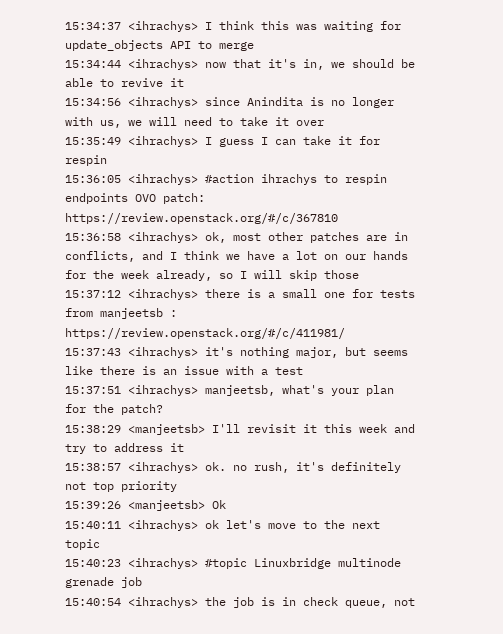15:34:37 <ihrachys> I think this was waiting for update_objects API to merge
15:34:44 <ihrachys> now that it's in, we should be able to revive it
15:34:56 <ihrachys> since Anindita is no longer with us, we will need to take it over
15:35:49 <ihrachys> I guess I can take it for respin
15:36:05 <ihrachys> #action ihrachys to respin endpoints OVO patch: https://review.openstack.org/#/c/367810
15:36:58 <ihrachys> ok, most other patches are in conflicts, and I think we have a lot on our hands for the week already, so I will skip those
15:37:12 <ihrachys> there is a small one for tests from manjeetsb : https://review.openstack.org/#/c/411981/
15:37:43 <ihrachys> it's nothing major, but seems like there is an issue with a test
15:37:51 <ihrachys> manjeetsb, what's your plan for the patch?
15:38:29 <manjeetsb> I'll revisit it this week and try to address it
15:38:57 <ihrachys> ok. no rush, it's definitely not top priority
15:39:26 <manjeetsb> Ok
15:40:11 <ihrachys> ok let's move to the next topic
15:40:23 <ihrachys> #topic Linuxbridge multinode grenade job
15:40:54 <ihrachys> the job is in check queue, not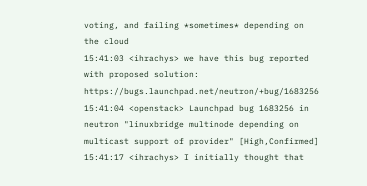voting, and failing *sometimes* depending on the cloud
15:41:03 <ihrachys> we have this bug reported with proposed solution: https://bugs.launchpad.net/neutron/+bug/1683256
15:41:04 <openstack> Launchpad bug 1683256 in neutron "linuxbridge multinode depending on multicast support of provider" [High,Confirmed]
15:41:17 <ihrachys> I initially thought that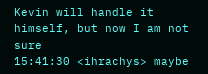Kevin will handle it himself, but now I am not sure
15:41:30 <ihrachys> maybe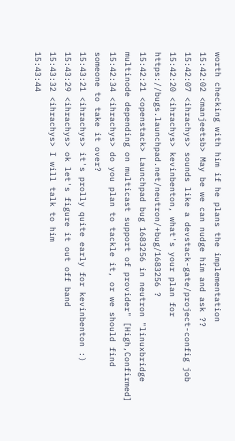worth checking with him if he plans the implementation
15:42:02 <manjeetsb> May be we can nudge him and ask ??
15:42:07 <ihrachys> sounds like a devstack-gate/project-config job
15:42:20 <ihrachys> kevinbenton, what's your plan for https://bugs.launchpad.net/neutron/+bug/1683256 ?
15:42:21 <openstack> Launchpad bug 1683256 in neutron "linuxbridge multinode depending on multicast support of provider" [High,Confirmed]
15:42:34 <ihrachys> do you plan to tackle it, or we should find someone to take it over?
15:43:21 <ihrachys> it's prolly quite early for kevinbenton :)
15:43:29 <ihrachys> ok let's figure it out off band
15:43:32 <ihrachys> I will talk to him
15:43:44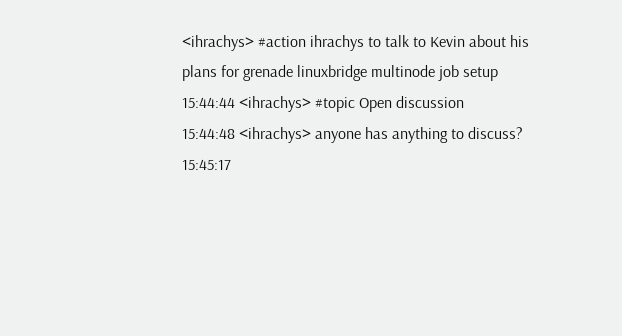<ihrachys> #action ihrachys to talk to Kevin about his plans for grenade linuxbridge multinode job setup
15:44:44 <ihrachys> #topic Open discussion
15:44:48 <ihrachys> anyone has anything to discuss?
15:45:17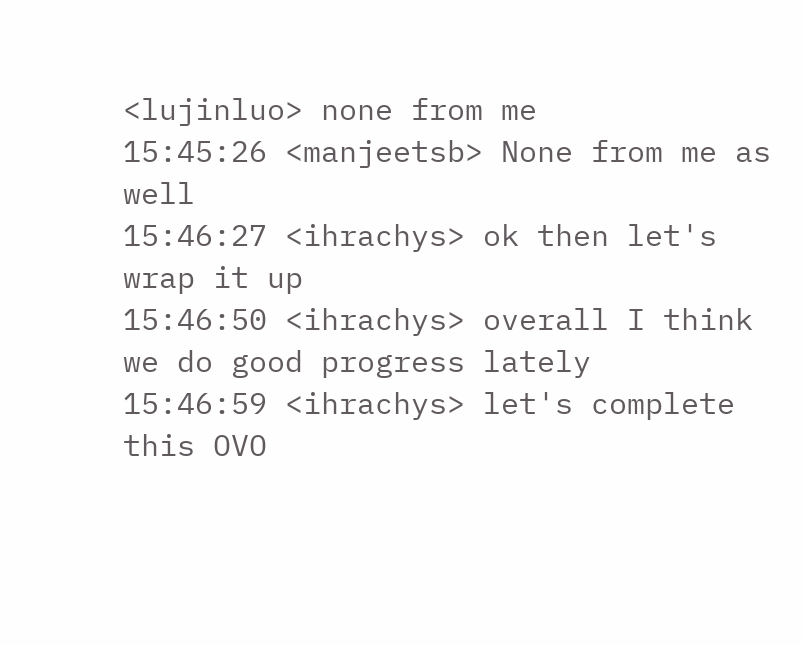<lujinluo> none from me
15:45:26 <manjeetsb> None from me as well
15:46:27 <ihrachys> ok then let's wrap it up
15:46:50 <ihrachys> overall I think we do good progress lately
15:46:59 <ihrachys> let's complete this OVO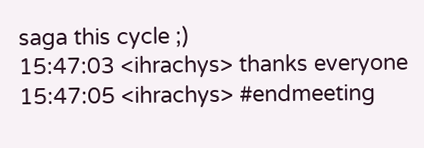saga this cycle ;)
15:47:03 <ihrachys> thanks everyone
15:47:05 <ihrachys> #endmeeting